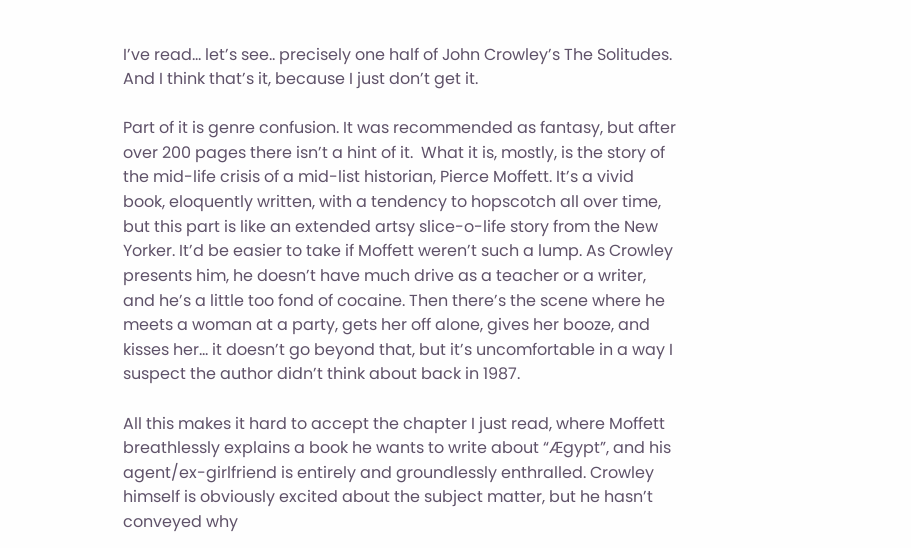I’ve read… let’s see.. precisely one half of John Crowley’s The Solitudes. And I think that’s it, because I just don’t get it.

Part of it is genre confusion. It was recommended as fantasy, but after over 200 pages there isn’t a hint of it.  What it is, mostly, is the story of the mid-life crisis of a mid-list historian, Pierce Moffett. It’s a vivid book, eloquently written, with a tendency to hopscotch all over time, but this part is like an extended artsy slice-o-life story from the New Yorker. It’d be easier to take if Moffett weren’t such a lump. As Crowley presents him, he doesn’t have much drive as a teacher or a writer, and he’s a little too fond of cocaine. Then there’s the scene where he meets a woman at a party, gets her off alone, gives her booze, and kisses her… it doesn’t go beyond that, but it’s uncomfortable in a way I suspect the author didn’t think about back in 1987.

All this makes it hard to accept the chapter I just read, where Moffett breathlessly explains a book he wants to write about “Ægypt”, and his agent/ex-girlfriend is entirely and groundlessly enthralled. Crowley himself is obviously excited about the subject matter, but he hasn’t conveyed why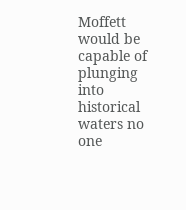Moffett would be capable of plunging into historical waters no one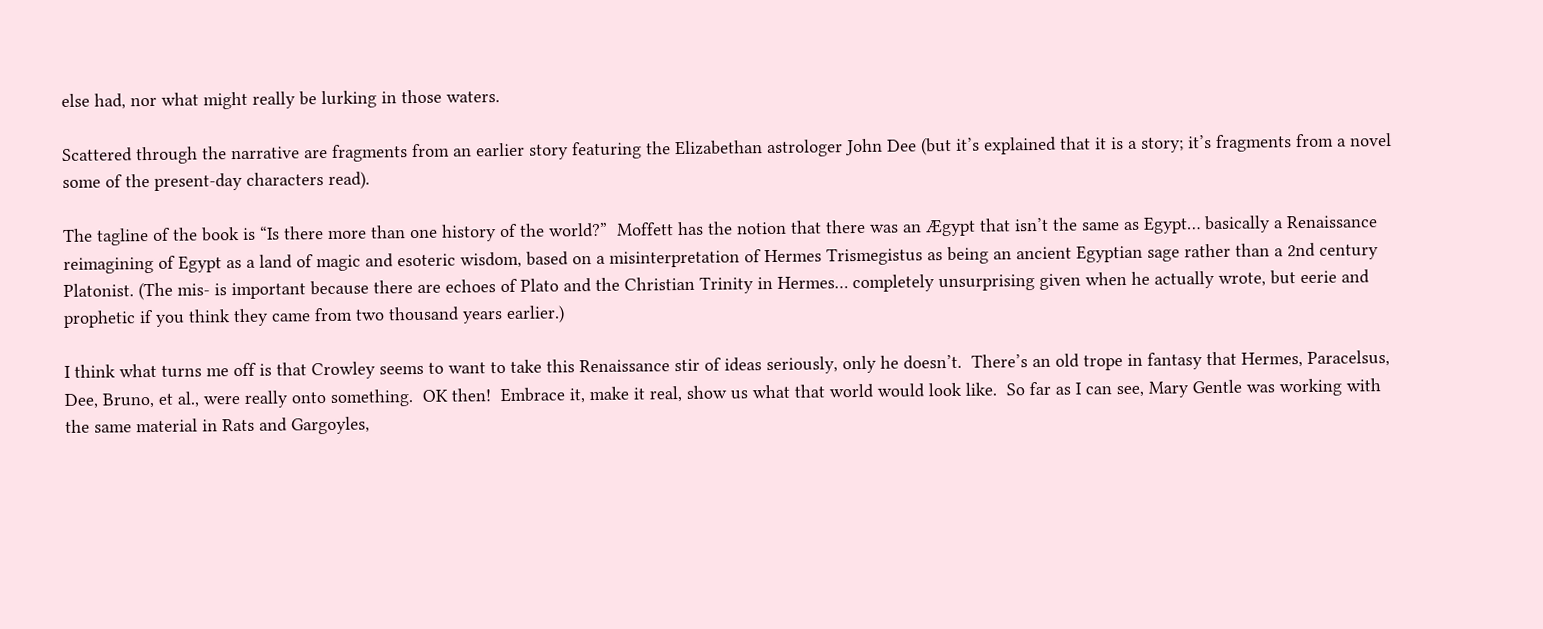else had, nor what might really be lurking in those waters.

Scattered through the narrative are fragments from an earlier story featuring the Elizabethan astrologer John Dee (but it’s explained that it is a story; it’s fragments from a novel some of the present-day characters read).

The tagline of the book is “Is there more than one history of the world?”  Moffett has the notion that there was an Ægypt that isn’t the same as Egypt… basically a Renaissance reimagining of Egypt as a land of magic and esoteric wisdom, based on a misinterpretation of Hermes Trismegistus as being an ancient Egyptian sage rather than a 2nd century Platonist. (The mis- is important because there are echoes of Plato and the Christian Trinity in Hermes… completely unsurprising given when he actually wrote, but eerie and prophetic if you think they came from two thousand years earlier.)

I think what turns me off is that Crowley seems to want to take this Renaissance stir of ideas seriously, only he doesn’t.  There’s an old trope in fantasy that Hermes, Paracelsus, Dee, Bruno, et al., were really onto something.  OK then!  Embrace it, make it real, show us what that world would look like.  So far as I can see, Mary Gentle was working with the same material in Rats and Gargoyles,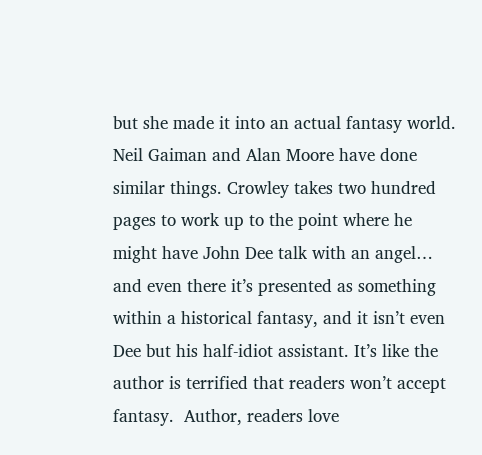but she made it into an actual fantasy world. Neil Gaiman and Alan Moore have done similar things. Crowley takes two hundred pages to work up to the point where he might have John Dee talk with an angel… and even there it’s presented as something within a historical fantasy, and it isn’t even Dee but his half-idiot assistant. It’s like the author is terrified that readers won’t accept fantasy.  Author, readers love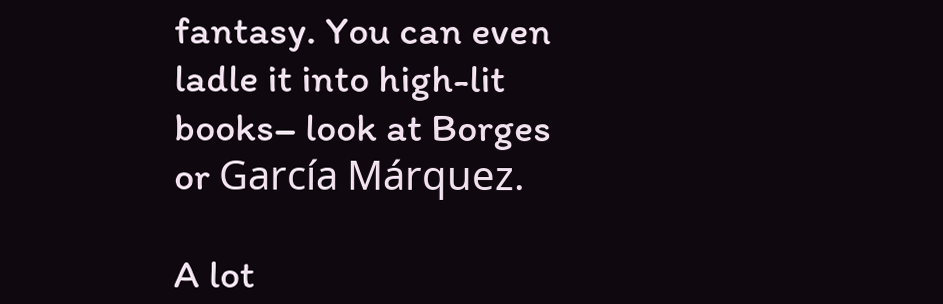fantasy. You can even ladle it into high-lit books– look at Borges or García Márquez.

A lot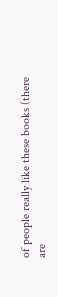of people really like these books (there are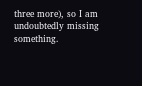three more), so I am undoubtedly missing something.